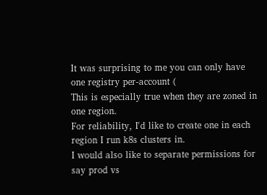It was surprising to me you can only have one registry per-account (
This is especially true when they are zoned in one region.
For reliability, I'd like to create one in each region I run k8s clusters in.
I would also like to separate permissions for say prod vs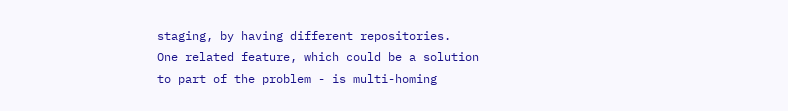staging, by having different repositories.
One related feature, which could be a solution to part of the problem - is multi-homing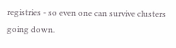registries - so even one can survive clusters going down.